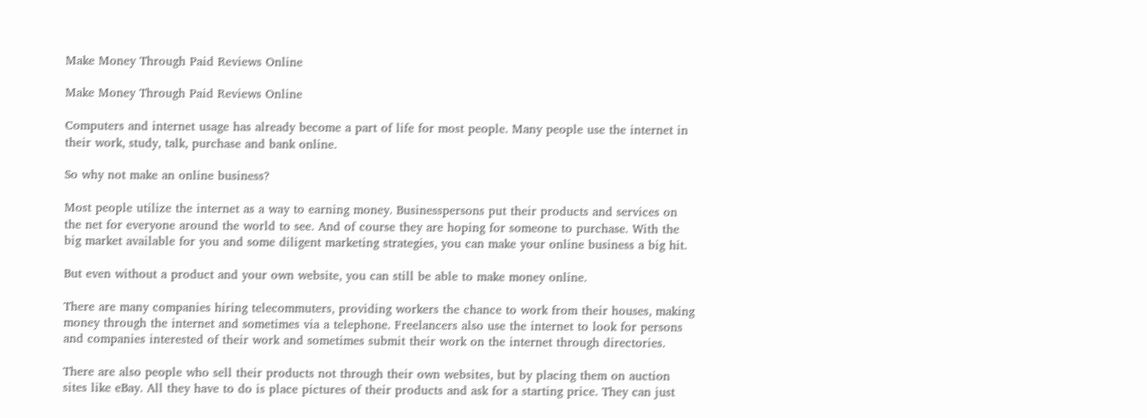Make Money Through Paid Reviews Online

Make Money Through Paid Reviews Online

Computers and internet usage has already become a part of life for most people. Many people use the internet in their work, study, talk, purchase and bank online.

So why not make an online business?

Most people utilize the internet as a way to earning money. Businesspersons put their products and services on the net for everyone around the world to see. And of course they are hoping for someone to purchase. With the big market available for you and some diligent marketing strategies, you can make your online business a big hit.

But even without a product and your own website, you can still be able to make money online.

There are many companies hiring telecommuters, providing workers the chance to work from their houses, making money through the internet and sometimes via a telephone. Freelancers also use the internet to look for persons and companies interested of their work and sometimes submit their work on the internet through directories.

There are also people who sell their products not through their own websites, but by placing them on auction sites like eBay. All they have to do is place pictures of their products and ask for a starting price. They can just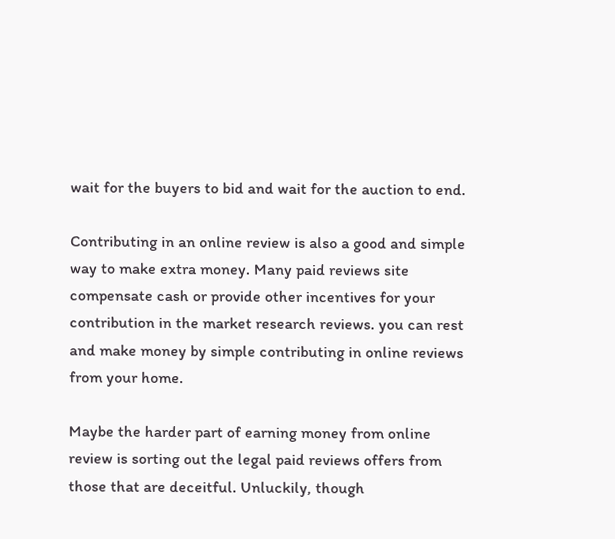wait for the buyers to bid and wait for the auction to end.

Contributing in an online review is also a good and simple way to make extra money. Many paid reviews site compensate cash or provide other incentives for your contribution in the market research reviews. you can rest and make money by simple contributing in online reviews from your home.

Maybe the harder part of earning money from online review is sorting out the legal paid reviews offers from those that are deceitful. Unluckily, though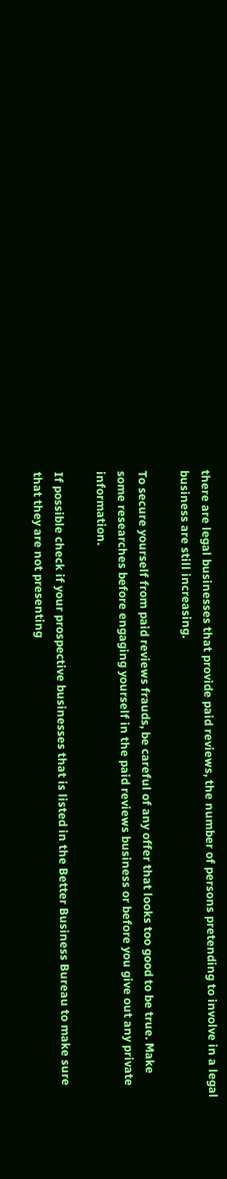there are legal businesses that provide paid reviews, the number of persons pretending to involve in a legal business are still increasing.

To secure yourself from paid reviews frauds, be careful of any offer that looks too good to be true. Make some researches before engaging yourself in the paid reviews business or before you give out any private information.

If possible check if your prospective businesses that is listed in the Better Business Bureau to make sure that they are not presenting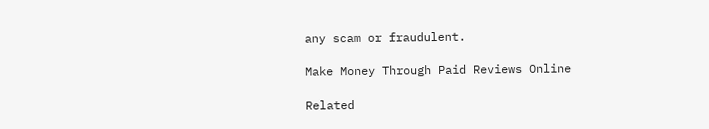any scam or fraudulent.

Make Money Through Paid Reviews Online

Related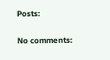Posts:

No comments: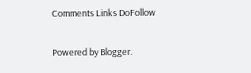Comments Links DoFollow

Powered by Blogger.